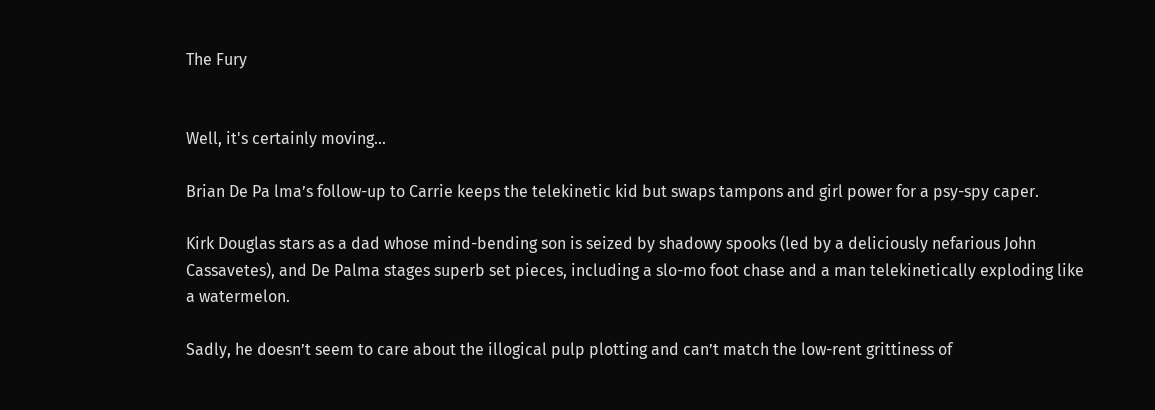The Fury


Well, it's certainly moving...

Brian De Pa lma’s follow-up to Carrie keeps the telekinetic kid but swaps tampons and girl power for a psy-spy caper.

Kirk Douglas stars as a dad whose mind-bending son is seized by shadowy spooks (led by a deliciously nefarious John Cassavetes), and De Palma stages superb set pieces, including a slo-mo foot chase and a man telekinetically exploding like a watermelon.

Sadly, he doesn’t seem to care about the illogical pulp plotting and can’t match the low-rent grittiness of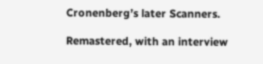Cronenberg’s later Scanners.

Remastered, with an interview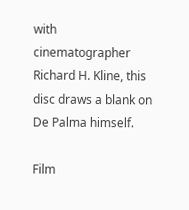with cinematographer Richard H. Kline, this disc draws a blank on De Palma himself.

Film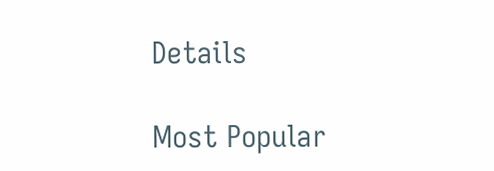Details

Most Popular